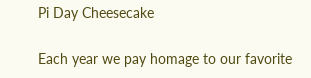Pi Day Cheesecake

Each year we pay homage to our favorite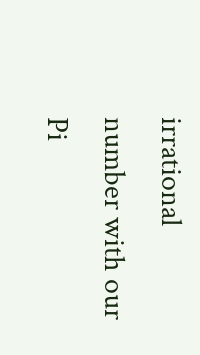irrational number with our Pi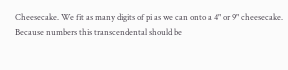Cheesecake. We fit as many digits of pi as we can onto a 4" or 9" cheesecake. Because numbers this transcendental should be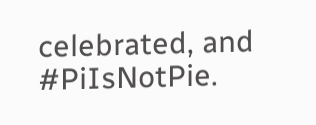celebrated, and #PiIsNotPie.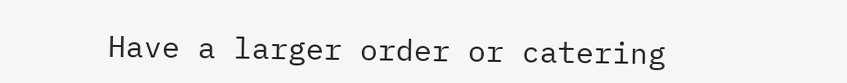Have a larger order or catering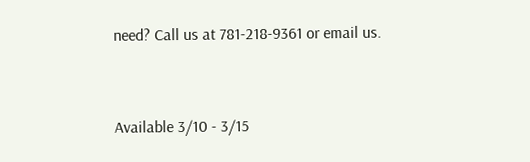need? Call us at 781-218-9361 or email us.


Available 3/10 - 3/15